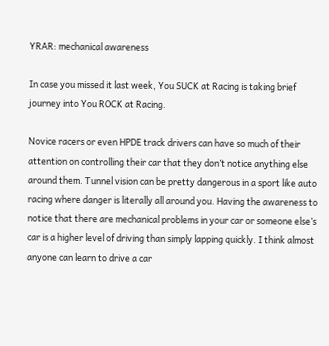YRAR: mechanical awareness

In case you missed it last week, You SUCK at Racing is taking brief journey into You ROCK at Racing.

Novice racers or even HPDE track drivers can have so much of their attention on controlling their car that they don’t notice anything else around them. Tunnel vision can be pretty dangerous in a sport like auto racing where danger is literally all around you. Having the awareness to notice that there are mechanical problems in your car or someone else’s car is a higher level of driving than simply lapping quickly. I think almost anyone can learn to drive a car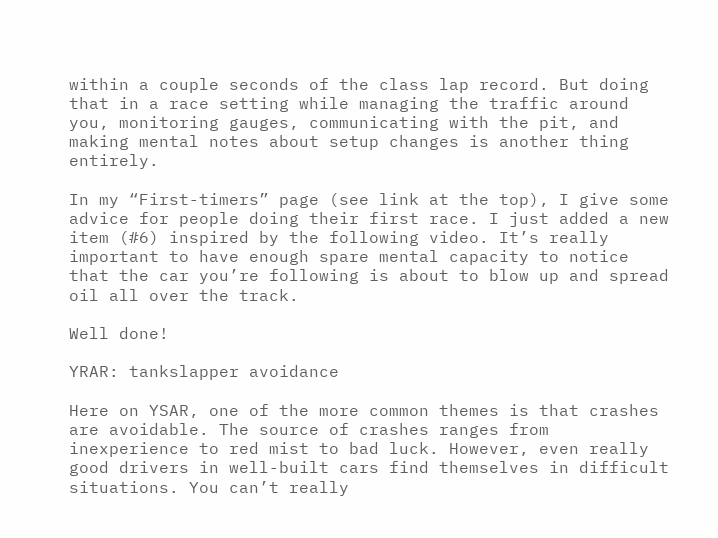within a couple seconds of the class lap record. But doing that in a race setting while managing the traffic around you, monitoring gauges, communicating with the pit, and making mental notes about setup changes is another thing entirely.

In my “First-timers” page (see link at the top), I give some advice for people doing their first race. I just added a new item (#6) inspired by the following video. It’s really important to have enough spare mental capacity to notice that the car you’re following is about to blow up and spread oil all over the track.

Well done!

YRAR: tankslapper avoidance

Here on YSAR, one of the more common themes is that crashes are avoidable. The source of crashes ranges from inexperience to red mist to bad luck. However, even really good drivers in well-built cars find themselves in difficult situations. You can’t really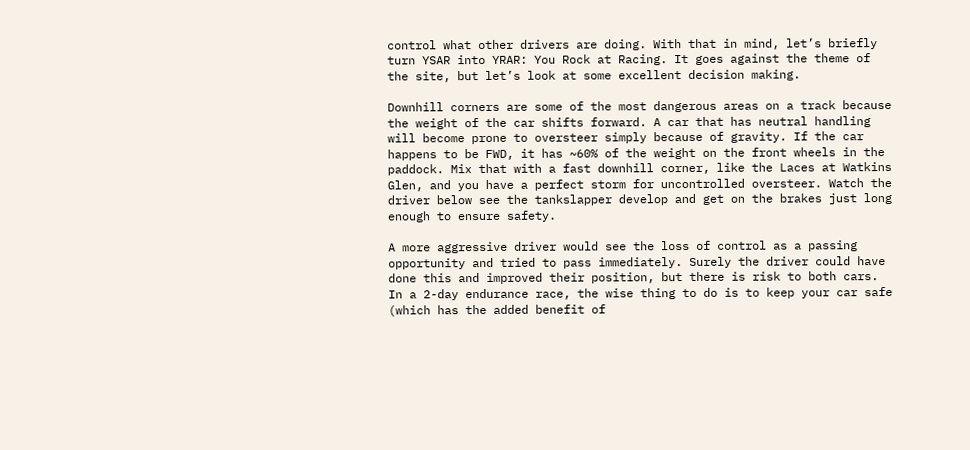control what other drivers are doing. With that in mind, let’s briefly turn YSAR into YRAR: You Rock at Racing. It goes against the theme of the site, but let’s look at some excellent decision making.

Downhill corners are some of the most dangerous areas on a track because the weight of the car shifts forward. A car that has neutral handling will become prone to oversteer simply because of gravity. If the car happens to be FWD, it has ~60% of the weight on the front wheels in the paddock. Mix that with a fast downhill corner, like the Laces at Watkins Glen, and you have a perfect storm for uncontrolled oversteer. Watch the driver below see the tankslapper develop and get on the brakes just long enough to ensure safety.

A more aggressive driver would see the loss of control as a passing opportunity and tried to pass immediately. Surely the driver could have done this and improved their position, but there is risk to both cars. In a 2-day endurance race, the wise thing to do is to keep your car safe (which has the added benefit of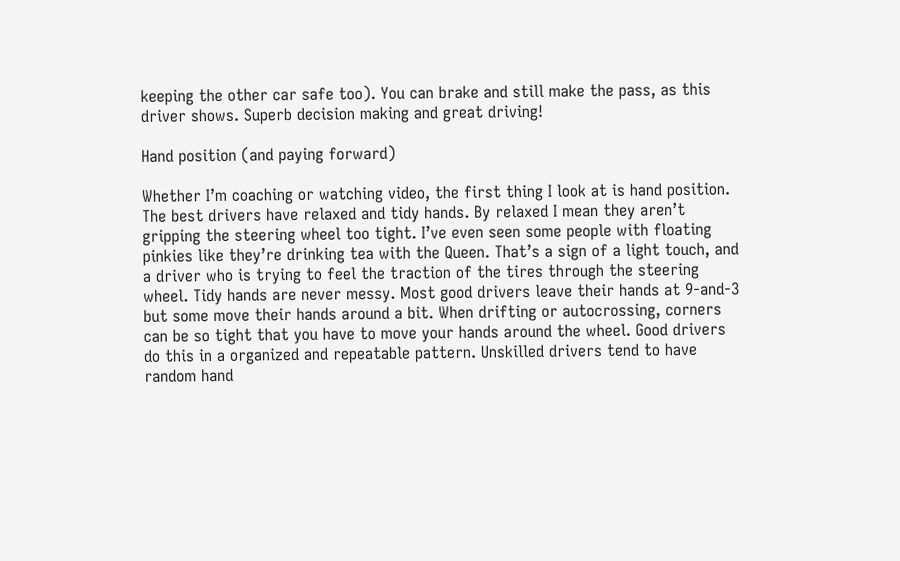keeping the other car safe too). You can brake and still make the pass, as this driver shows. Superb decision making and great driving!

Hand position (and paying forward)

Whether I’m coaching or watching video, the first thing I look at is hand position. The best drivers have relaxed and tidy hands. By relaxed I mean they aren’t gripping the steering wheel too tight. I’ve even seen some people with floating pinkies like they’re drinking tea with the Queen. That’s a sign of a light touch, and a driver who is trying to feel the traction of the tires through the steering wheel. Tidy hands are never messy. Most good drivers leave their hands at 9-and-3 but some move their hands around a bit. When drifting or autocrossing, corners can be so tight that you have to move your hands around the wheel. Good drivers do this in a organized and repeatable pattern. Unskilled drivers tend to have random hand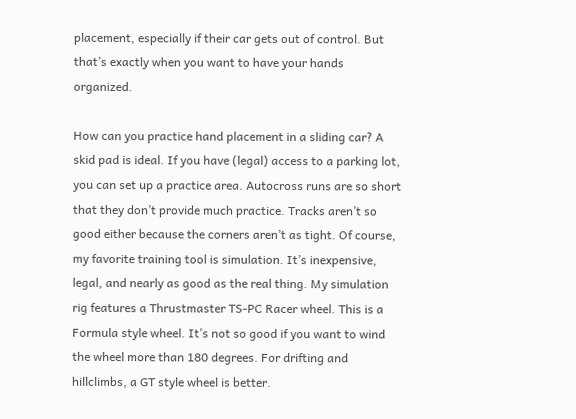placement, especially if their car gets out of control. But that’s exactly when you want to have your hands organized.

How can you practice hand placement in a sliding car? A skid pad is ideal. If you have (legal) access to a parking lot, you can set up a practice area. Autocross runs are so short that they don’t provide much practice. Tracks aren’t so good either because the corners aren’t as tight. Of course, my favorite training tool is simulation. It’s inexpensive, legal, and nearly as good as the real thing. My simulation rig features a Thrustmaster TS-PC Racer wheel. This is a Formula style wheel. It’s not so good if you want to wind the wheel more than 180 degrees. For drifting and hillclimbs, a GT style wheel is better.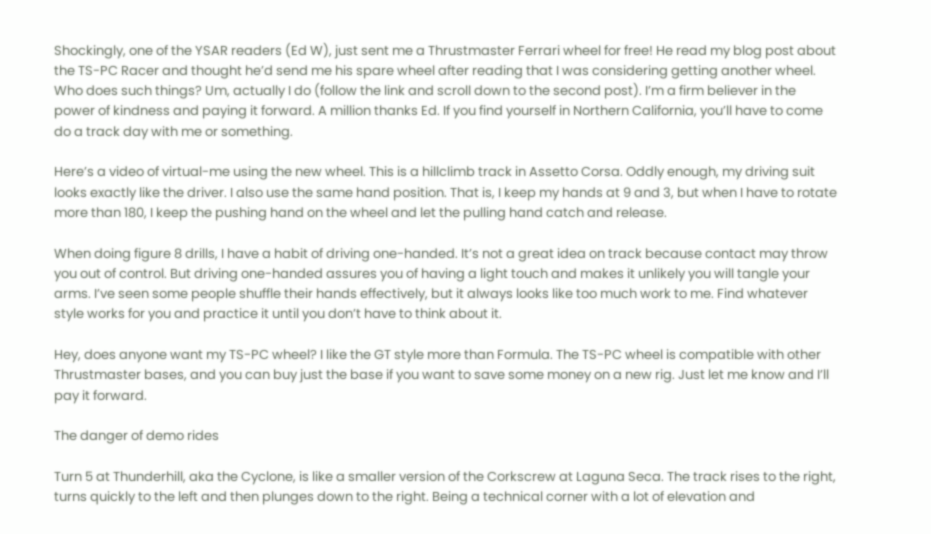Shockingly, one of the YSAR readers (Ed W), just sent me a Thrustmaster Ferrari wheel for free! He read my blog post about the TS-PC Racer and thought he’d send me his spare wheel after reading that I was considering getting another wheel. Who does such things? Um, actually I do (follow the link and scroll down to the second post). I’m a firm believer in the power of kindness and paying it forward. A million thanks Ed. If you find yourself in Northern California, you’ll have to come do a track day with me or something.

Here’s a video of virtual-me using the new wheel. This is a hillclimb track in Assetto Corsa. Oddly enough, my driving suit looks exactly like the driver. I also use the same hand position. That is, I keep my hands at 9 and 3, but when I have to rotate more than 180, I keep the pushing hand on the wheel and let the pulling hand catch and release.

When doing figure 8 drills, I have a habit of driving one-handed. It’s not a great idea on track because contact may throw you out of control. But driving one-handed assures you of having a light touch and makes it unlikely you will tangle your arms. I’ve seen some people shuffle their hands effectively, but it always looks like too much work to me. Find whatever style works for you and practice it until you don’t have to think about it.

Hey, does anyone want my TS-PC wheel? I like the GT style more than Formula. The TS-PC wheel is compatible with other Thrustmaster bases, and you can buy just the base if you want to save some money on a new rig. Just let me know and I’ll pay it forward.

The danger of demo rides

Turn 5 at Thunderhill, aka the Cyclone, is like a smaller version of the Corkscrew at Laguna Seca. The track rises to the right, turns quickly to the left and then plunges down to the right. Being a technical corner with a lot of elevation and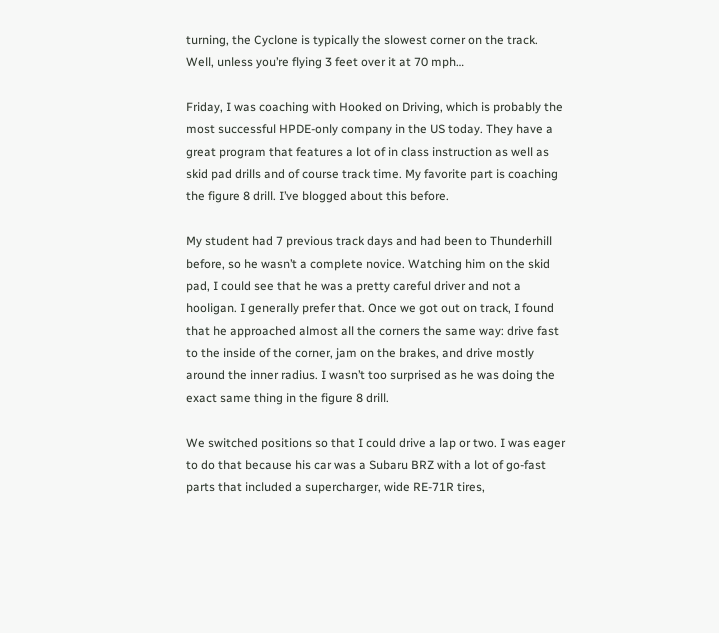turning, the Cyclone is typically the slowest corner on the track. Well, unless you’re flying 3 feet over it at 70 mph…

Friday, I was coaching with Hooked on Driving, which is probably the most successful HPDE-only company in the US today. They have a great program that features a lot of in class instruction as well as skid pad drills and of course track time. My favorite part is coaching the figure 8 drill. I’ve blogged about this before.

My student had 7 previous track days and had been to Thunderhill before, so he wasn’t a complete novice. Watching him on the skid pad, I could see that he was a pretty careful driver and not a hooligan. I generally prefer that. Once we got out on track, I found that he approached almost all the corners the same way: drive fast to the inside of the corner, jam on the brakes, and drive mostly around the inner radius. I wasn’t too surprised as he was doing the exact same thing in the figure 8 drill.

We switched positions so that I could drive a lap or two. I was eager to do that because his car was a Subaru BRZ with a lot of go-fast parts that included a supercharger, wide RE-71R tires,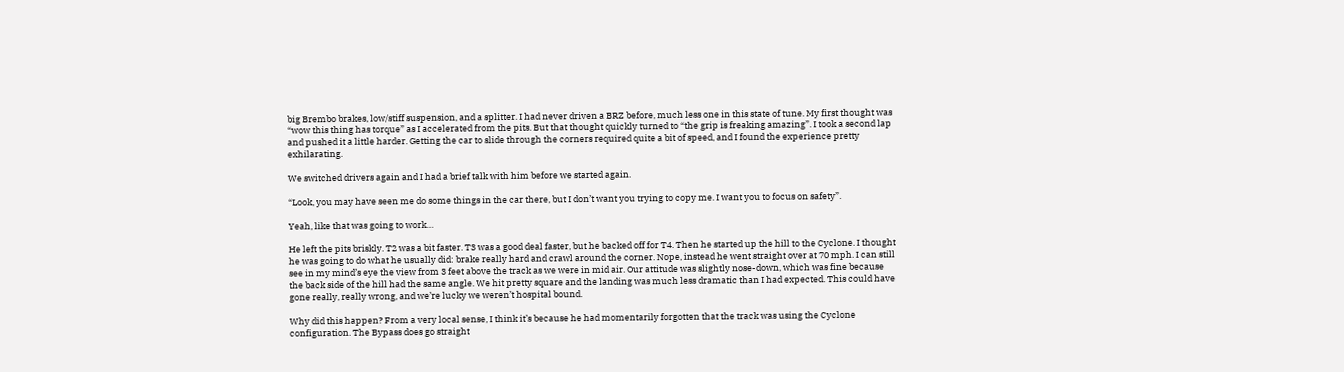big Brembo brakes, low/stiff suspension, and a splitter. I had never driven a BRZ before, much less one in this state of tune. My first thought was “wow this thing has torque” as I accelerated from the pits. But that thought quickly turned to “the grip is freaking amazing”. I took a second lap and pushed it a little harder. Getting the car to slide through the corners required quite a bit of speed, and I found the experience pretty exhilarating.

We switched drivers again and I had a brief talk with him before we started again.

“Look, you may have seen me do some things in the car there, but I don’t want you trying to copy me. I want you to focus on safety”.

Yeah, like that was going to work…

He left the pits briskly. T2 was a bit faster. T3 was a good deal faster, but he backed off for T4. Then he started up the hill to the Cyclone. I thought he was going to do what he usually did: brake really hard and crawl around the corner. Nope, instead he went straight over at 70 mph. I can still see in my mind’s eye the view from 3 feet above the track as we were in mid air. Our attitude was slightly nose-down, which was fine because the back side of the hill had the same angle. We hit pretty square and the landing was much less dramatic than I had expected. This could have gone really, really wrong, and we’re lucky we weren’t hospital bound.

Why did this happen? From a very local sense, I think it’s because he had momentarily forgotten that the track was using the Cyclone configuration. The Bypass does go straight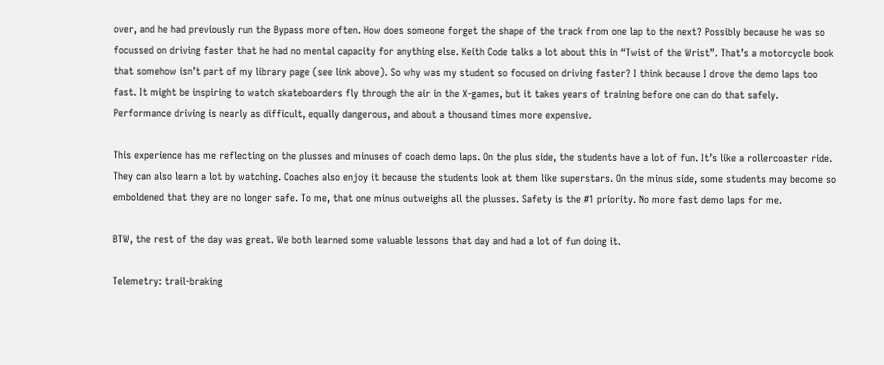over, and he had previously run the Bypass more often. How does someone forget the shape of the track from one lap to the next? Possibly because he was so focussed on driving faster that he had no mental capacity for anything else. Keith Code talks a lot about this in “Twist of the Wrist”. That’s a motorcycle book that somehow isn’t part of my library page (see link above). So why was my student so focused on driving faster? I think because I drove the demo laps too fast. It might be inspiring to watch skateboarders fly through the air in the X-games, but it takes years of training before one can do that safely. Performance driving is nearly as difficult, equally dangerous, and about a thousand times more expensive.

This experience has me reflecting on the plusses and minuses of coach demo laps. On the plus side, the students have a lot of fun. It’s like a rollercoaster ride. They can also learn a lot by watching. Coaches also enjoy it because the students look at them like superstars. On the minus side, some students may become so emboldened that they are no longer safe. To me, that one minus outweighs all the plusses. Safety is the #1 priority. No more fast demo laps for me.

BTW, the rest of the day was great. We both learned some valuable lessons that day and had a lot of fun doing it.

Telemetry: trail-braking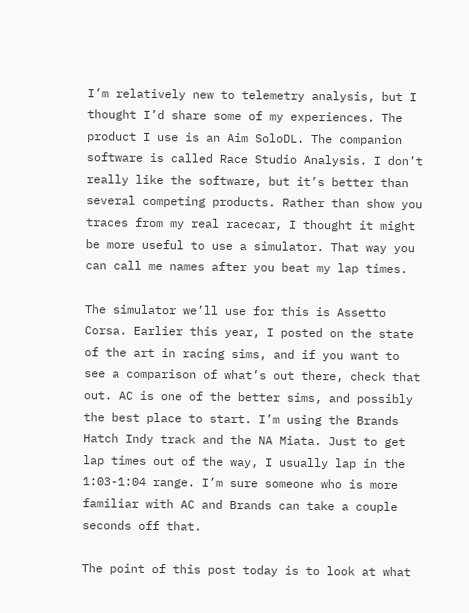I’m relatively new to telemetry analysis, but I thought I’d share some of my experiences. The product I use is an Aim SoloDL. The companion software is called Race Studio Analysis. I don’t really like the software, but it’s better than several competing products. Rather than show you traces from my real racecar, I thought it might be more useful to use a simulator. That way you can call me names after you beat my lap times.

The simulator we’ll use for this is Assetto Corsa. Earlier this year, I posted on the state of the art in racing sims, and if you want to see a comparison of what’s out there, check that out. AC is one of the better sims, and possibly the best place to start. I’m using the Brands Hatch Indy track and the NA Miata. Just to get lap times out of the way, I usually lap in the 1:03-1:04 range. I’m sure someone who is more familiar with AC and Brands can take a couple seconds off that.

The point of this post today is to look at what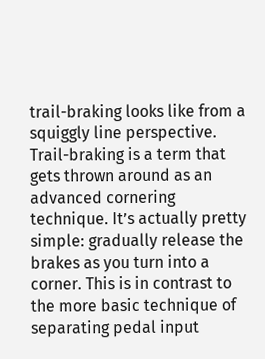trail-braking looks like from a squiggly line perspective. Trail-braking is a term that gets thrown around as an advanced cornering technique. It’s actually pretty simple: gradually release the brakes as you turn into a corner. This is in contrast to the more basic technique of separating pedal input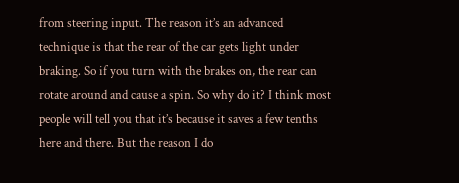from steering input. The reason it’s an advanced technique is that the rear of the car gets light under braking. So if you turn with the brakes on, the rear can rotate around and cause a spin. So why do it? I think most people will tell you that it’s because it saves a few tenths here and there. But the reason I do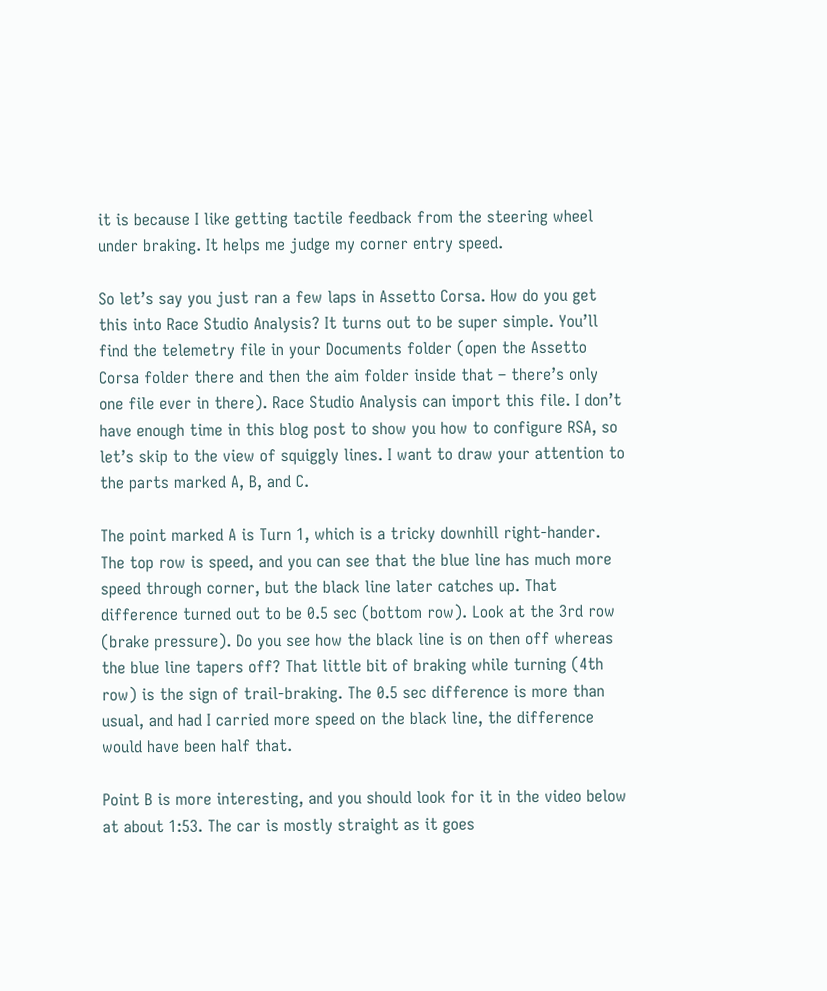it is because I like getting tactile feedback from the steering wheel under braking. It helps me judge my corner entry speed.

So let’s say you just ran a few laps in Assetto Corsa. How do you get this into Race Studio Analysis? It turns out to be super simple. You’ll find the telemetry file in your Documents folder (open the Assetto Corsa folder there and then the aim folder inside that – there’s only one file ever in there). Race Studio Analysis can import this file. I don’t have enough time in this blog post to show you how to configure RSA, so let’s skip to the view of squiggly lines. I want to draw your attention to the parts marked A, B, and C.

The point marked A is Turn 1, which is a tricky downhill right-hander. The top row is speed, and you can see that the blue line has much more speed through corner, but the black line later catches up. That difference turned out to be 0.5 sec (bottom row). Look at the 3rd row (brake pressure). Do you see how the black line is on then off whereas the blue line tapers off? That little bit of braking while turning (4th row) is the sign of trail-braking. The 0.5 sec difference is more than usual, and had I carried more speed on the black line, the difference would have been half that.

Point B is more interesting, and you should look for it in the video below at about 1:53. The car is mostly straight as it goes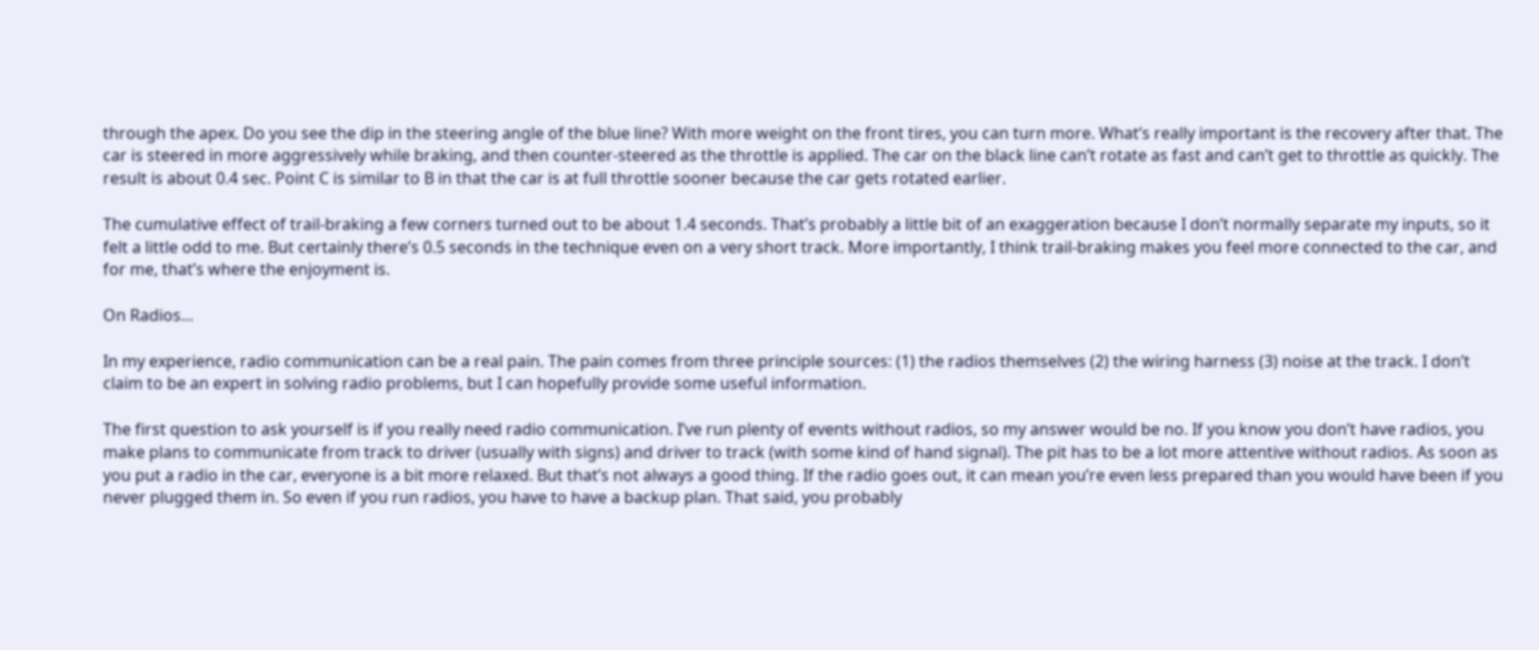through the apex. Do you see the dip in the steering angle of the blue line? With more weight on the front tires, you can turn more. What’s really important is the recovery after that. The car is steered in more aggressively while braking, and then counter-steered as the throttle is applied. The car on the black line can’t rotate as fast and can’t get to throttle as quickly. The result is about 0.4 sec. Point C is similar to B in that the car is at full throttle sooner because the car gets rotated earlier.

The cumulative effect of trail-braking a few corners turned out to be about 1.4 seconds. That’s probably a little bit of an exaggeration because I don’t normally separate my inputs, so it felt a little odd to me. But certainly there’s 0.5 seconds in the technique even on a very short track. More importantly, I think trail-braking makes you feel more connected to the car, and for me, that’s where the enjoyment is.

On Radios…

In my experience, radio communication can be a real pain. The pain comes from three principle sources: (1) the radios themselves (2) the wiring harness (3) noise at the track. I don’t claim to be an expert in solving radio problems, but I can hopefully provide some useful information.

The first question to ask yourself is if you really need radio communication. I’ve run plenty of events without radios, so my answer would be no. If you know you don’t have radios, you make plans to communicate from track to driver (usually with signs) and driver to track (with some kind of hand signal). The pit has to be a lot more attentive without radios. As soon as you put a radio in the car, everyone is a bit more relaxed. But that’s not always a good thing. If the radio goes out, it can mean you’re even less prepared than you would have been if you never plugged them in. So even if you run radios, you have to have a backup plan. That said, you probably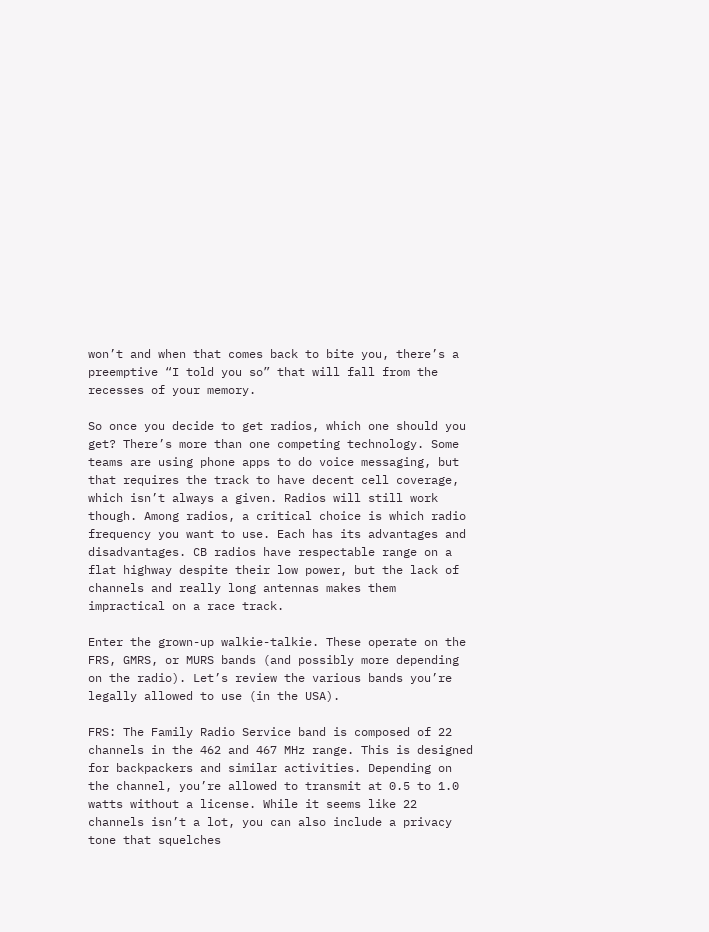won’t and when that comes back to bite you, there’s a preemptive “I told you so” that will fall from the recesses of your memory.

So once you decide to get radios, which one should you get? There’s more than one competing technology. Some teams are using phone apps to do voice messaging, but that requires the track to have decent cell coverage, which isn’t always a given. Radios will still work though. Among radios, a critical choice is which radio frequency you want to use. Each has its advantages and disadvantages. CB radios have respectable range on a flat highway despite their low power, but the lack of channels and really long antennas makes them impractical on a race track.

Enter the grown-up walkie-talkie. These operate on the FRS, GMRS, or MURS bands (and possibly more depending on the radio). Let’s review the various bands you’re legally allowed to use (in the USA).

FRS: The Family Radio Service band is composed of 22 channels in the 462 and 467 MHz range. This is designed for backpackers and similar activities. Depending on the channel, you’re allowed to transmit at 0.5 to 1.0 watts without a license. While it seems like 22 channels isn’t a lot, you can also include a privacy tone that squelches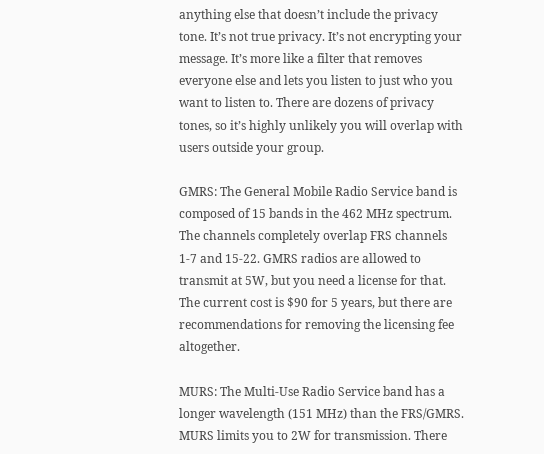anything else that doesn’t include the privacy tone. It’s not true privacy. It’s not encrypting your message. It’s more like a filter that removes everyone else and lets you listen to just who you want to listen to. There are dozens of privacy tones, so it’s highly unlikely you will overlap with users outside your group.

GMRS: The General Mobile Radio Service band is composed of 15 bands in the 462 MHz spectrum. The channels completely overlap FRS channels 1-7 and 15-22. GMRS radios are allowed to transmit at 5W, but you need a license for that. The current cost is $90 for 5 years, but there are recommendations for removing the licensing fee altogether.

MURS: The Multi-Use Radio Service band has a longer wavelength (151 MHz) than the FRS/GMRS. MURS limits you to 2W for transmission. There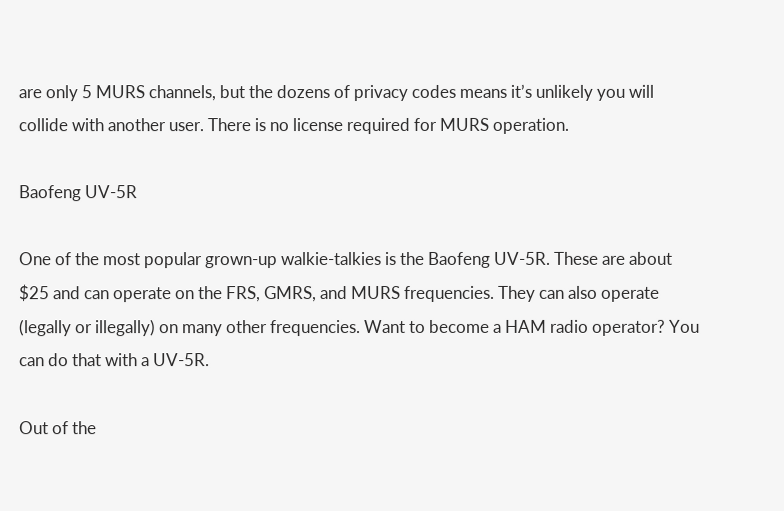are only 5 MURS channels, but the dozens of privacy codes means it’s unlikely you will collide with another user. There is no license required for MURS operation.

Baofeng UV-5R

One of the most popular grown-up walkie-talkies is the Baofeng UV-5R. These are about $25 and can operate on the FRS, GMRS, and MURS frequencies. They can also operate (legally or illegally) on many other frequencies. Want to become a HAM radio operator? You can do that with a UV-5R.

Out of the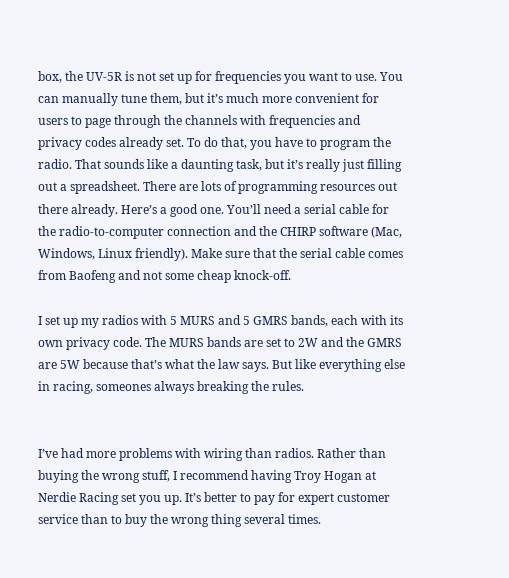box, the UV-5R is not set up for frequencies you want to use. You can manually tune them, but it’s much more convenient for users to page through the channels with frequencies and privacy codes already set. To do that, you have to program the radio. That sounds like a daunting task, but it’s really just filling out a spreadsheet. There are lots of programming resources out there already. Here’s a good one. You’ll need a serial cable for the radio-to-computer connection and the CHIRP software (Mac, Windows, Linux friendly). Make sure that the serial cable comes from Baofeng and not some cheap knock-off.

I set up my radios with 5 MURS and 5 GMRS bands, each with its own privacy code. The MURS bands are set to 2W and the GMRS are 5W because that’s what the law says. But like everything else in racing, someones always breaking the rules.


I’ve had more problems with wiring than radios. Rather than buying the wrong stuff, I recommend having Troy Hogan at Nerdie Racing set you up. It’s better to pay for expert customer service than to buy the wrong thing several times.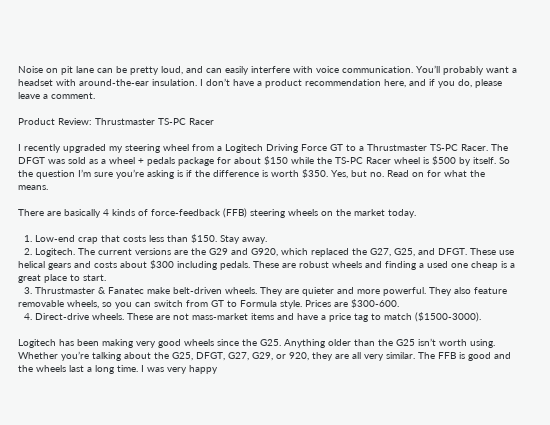Noise on pit lane can be pretty loud, and can easily interfere with voice communication. You’ll probably want a headset with around-the-ear insulation. I don’t have a product recommendation here, and if you do, please leave a comment.

Product Review: Thrustmaster TS-PC Racer

I recently upgraded my steering wheel from a Logitech Driving Force GT to a Thrustmaster TS-PC Racer. The DFGT was sold as a wheel + pedals package for about $150 while the TS-PC Racer wheel is $500 by itself. So the question I’m sure you’re asking is if the difference is worth $350. Yes, but no. Read on for what the means.

There are basically 4 kinds of force-feedback (FFB) steering wheels on the market today.

  1. Low-end crap that costs less than $150. Stay away.
  2. Logitech. The current versions are the G29 and G920, which replaced the G27, G25, and DFGT. These use helical gears and costs about $300 including pedals. These are robust wheels and finding a used one cheap is a great place to start.
  3. Thrustmaster & Fanatec make belt-driven wheels. They are quieter and more powerful. They also feature removable wheels, so you can switch from GT to Formula style. Prices are $300-600.
  4. Direct-drive wheels. These are not mass-market items and have a price tag to match ($1500-3000).

Logitech has been making very good wheels since the G25. Anything older than the G25 isn’t worth using. Whether you’re talking about the G25, DFGT, G27, G29, or 920, they are all very similar. The FFB is good and the wheels last a long time. I was very happy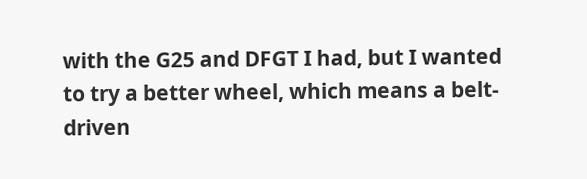with the G25 and DFGT I had, but I wanted to try a better wheel, which means a belt-driven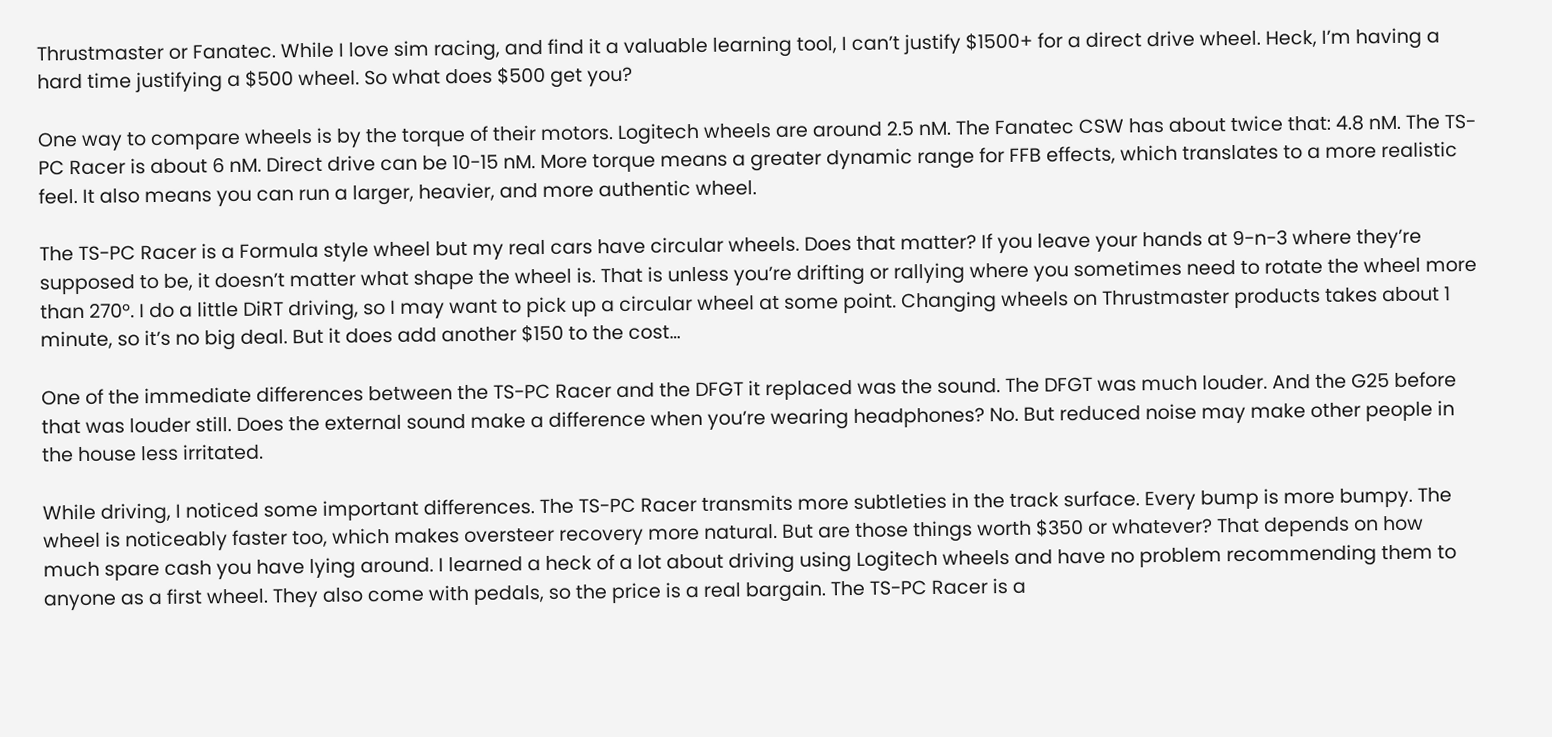Thrustmaster or Fanatec. While I love sim racing, and find it a valuable learning tool, I can’t justify $1500+ for a direct drive wheel. Heck, I’m having a hard time justifying a $500 wheel. So what does $500 get you?

One way to compare wheels is by the torque of their motors. Logitech wheels are around 2.5 nM. The Fanatec CSW has about twice that: 4.8 nM. The TS-PC Racer is about 6 nM. Direct drive can be 10-15 nM. More torque means a greater dynamic range for FFB effects, which translates to a more realistic feel. It also means you can run a larger, heavier, and more authentic wheel.

The TS-PC Racer is a Formula style wheel but my real cars have circular wheels. Does that matter? If you leave your hands at 9-n-3 where they’re supposed to be, it doesn’t matter what shape the wheel is. That is unless you’re drifting or rallying where you sometimes need to rotate the wheel more than 270°. I do a little DiRT driving, so I may want to pick up a circular wheel at some point. Changing wheels on Thrustmaster products takes about 1 minute, so it’s no big deal. But it does add another $150 to the cost…

One of the immediate differences between the TS-PC Racer and the DFGT it replaced was the sound. The DFGT was much louder. And the G25 before that was louder still. Does the external sound make a difference when you’re wearing headphones? No. But reduced noise may make other people in the house less irritated.

While driving, I noticed some important differences. The TS-PC Racer transmits more subtleties in the track surface. Every bump is more bumpy. The wheel is noticeably faster too, which makes oversteer recovery more natural. But are those things worth $350 or whatever? That depends on how much spare cash you have lying around. I learned a heck of a lot about driving using Logitech wheels and have no problem recommending them to anyone as a first wheel. They also come with pedals, so the price is a real bargain. The TS-PC Racer is a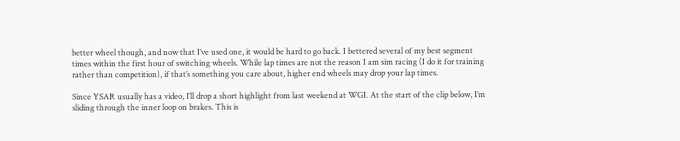better wheel though, and now that I’ve used one, it would be hard to go back. I bettered several of my best segment times within the first hour of switching wheels. While lap times are not the reason I am sim racing (I do it for training rather than competition), if that’s something you care about, higher end wheels may drop your lap times.

Since YSAR usually has a video, I’ll drop a short highlight from last weekend at WGI. At the start of the clip below, I’m sliding through the inner loop on brakes. This is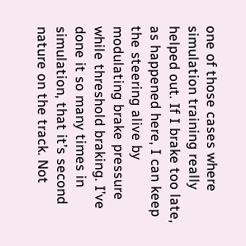one of those cases where simulation training really helped out. If I brake too late, as happened here, I can keep the steering alive by modulating brake pressure while threshold braking. I’ve done it so many times in simulation, that it’s second nature on the track. Not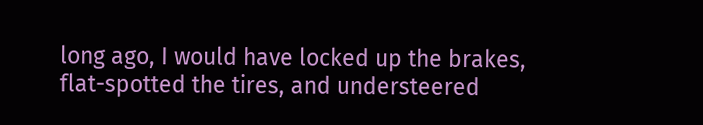long ago, I would have locked up the brakes, flat-spotted the tires, and understeered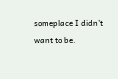someplace I didn’t want to be.